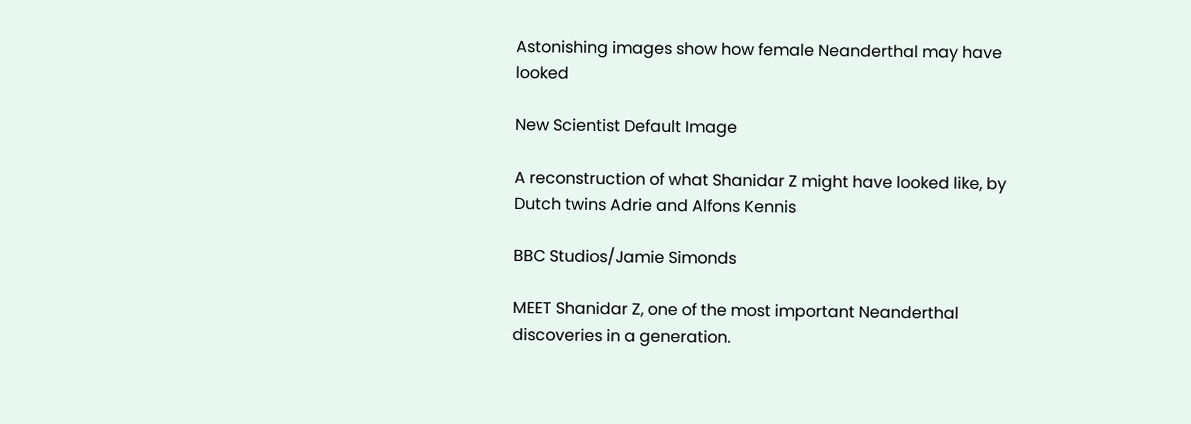Astonishing images show how female Neanderthal may have looked

New Scientist Default Image

A reconstruction of what Shanidar Z might have looked like, by Dutch twins Adrie and Alfons Kennis

BBC Studios/Jamie Simonds

MEET Shanidar Z, one of the most important Neanderthal discoveries in a generation.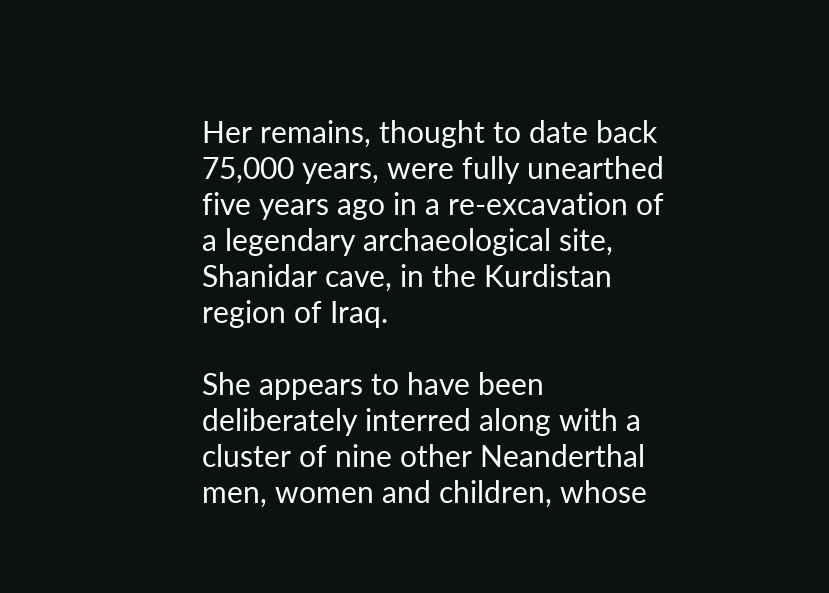Her remains, thought to date back 75,000 years, were fully unearthed five years ago in a re-excavation of a legendary archaeological site, Shanidar cave, in the Kurdistan region of Iraq.

She appears to have been deliberately interred along with a cluster of nine other Neanderthal men, women and children, whose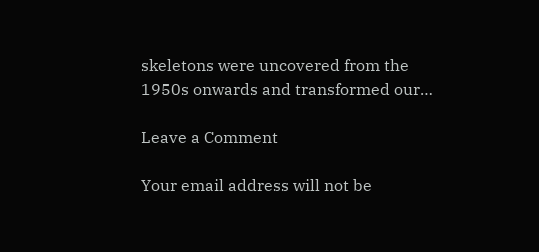skeletons were uncovered from the 1950s onwards and transformed our…

Leave a Comment

Your email address will not be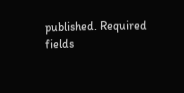published. Required fields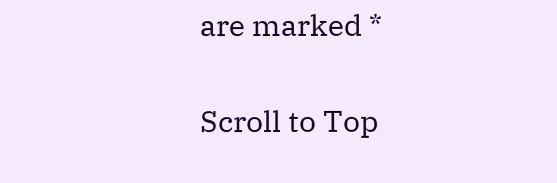are marked *

Scroll to Top